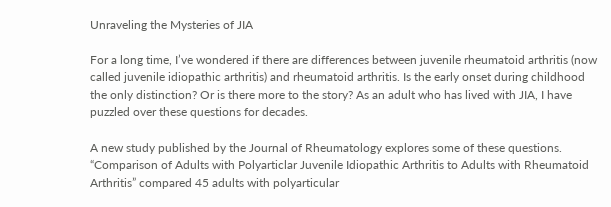Unraveling the Mysteries of JIA

For a long time, I’ve wondered if there are differences between juvenile rheumatoid arthritis (now called juvenile idiopathic arthritis) and rheumatoid arthritis. Is the early onset during childhood the only distinction? Or is there more to the story? As an adult who has lived with JIA, I have puzzled over these questions for decades.

A new study published by the Journal of Rheumatology explores some of these questions. “Comparison of Adults with Polyarticlar Juvenile Idiopathic Arthritis to Adults with Rheumatoid Arthritis” compared 45 adults with polyarticular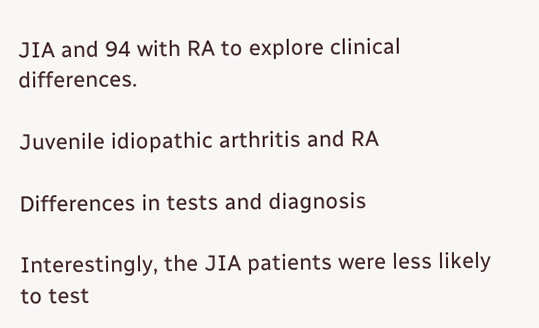JIA and 94 with RA to explore clinical differences.

Juvenile idiopathic arthritis and RA

Differences in tests and diagnosis

Interestingly, the JIA patients were less likely to test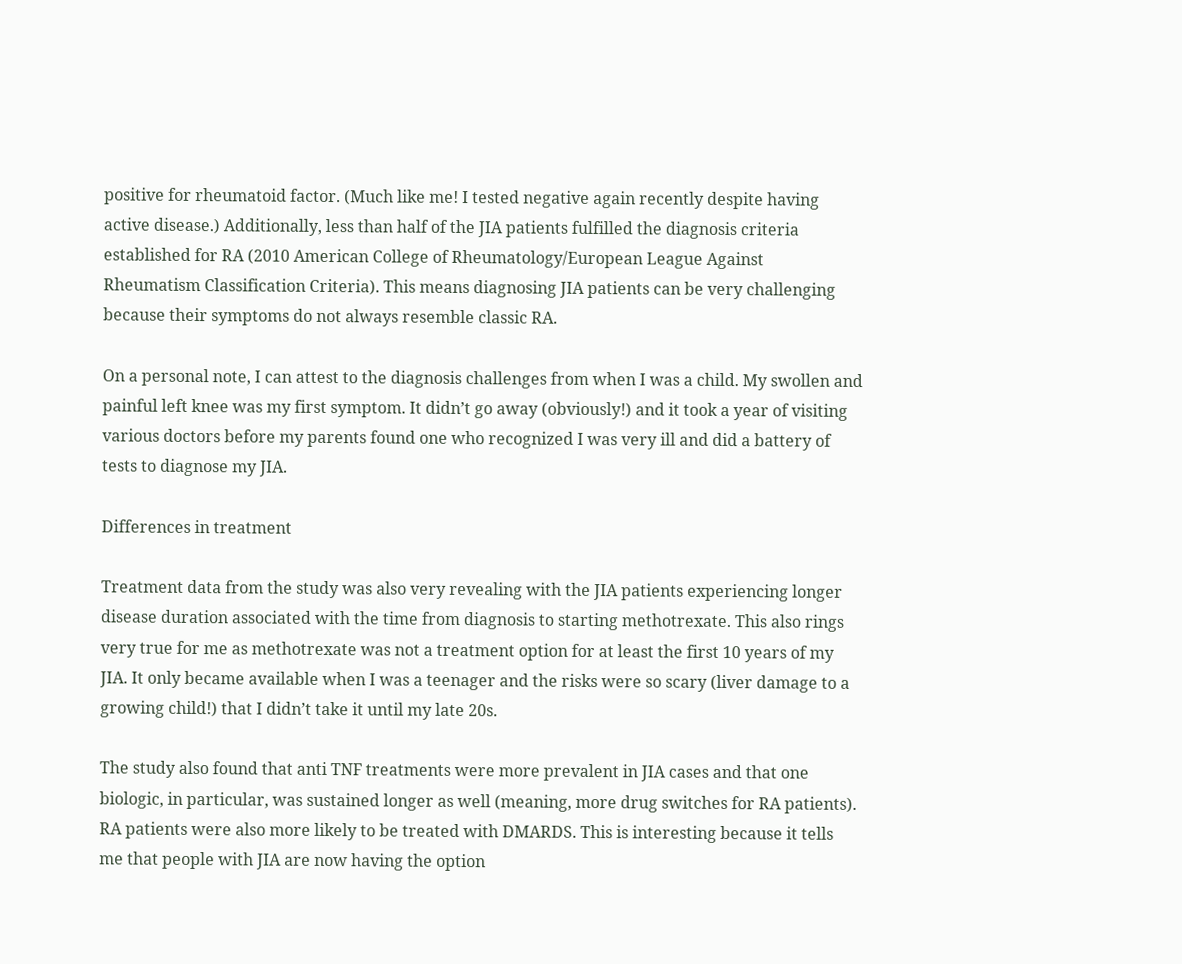positive for rheumatoid factor. (Much like me! I tested negative again recently despite having active disease.) Additionally, less than half of the JIA patients fulfilled the diagnosis criteria established for RA (2010 American College of Rheumatology/European League Against Rheumatism Classification Criteria). This means diagnosing JIA patients can be very challenging because their symptoms do not always resemble classic RA.

On a personal note, I can attest to the diagnosis challenges from when I was a child. My swollen and painful left knee was my first symptom. It didn’t go away (obviously!) and it took a year of visiting various doctors before my parents found one who recognized I was very ill and did a battery of tests to diagnose my JIA.

Differences in treatment

Treatment data from the study was also very revealing with the JIA patients experiencing longer disease duration associated with the time from diagnosis to starting methotrexate. This also rings very true for me as methotrexate was not a treatment option for at least the first 10 years of my JIA. It only became available when I was a teenager and the risks were so scary (liver damage to a growing child!) that I didn’t take it until my late 20s.

The study also found that anti TNF treatments were more prevalent in JIA cases and that one biologic, in particular, was sustained longer as well (meaning, more drug switches for RA patients). RA patients were also more likely to be treated with DMARDS. This is interesting because it tells me that people with JIA are now having the option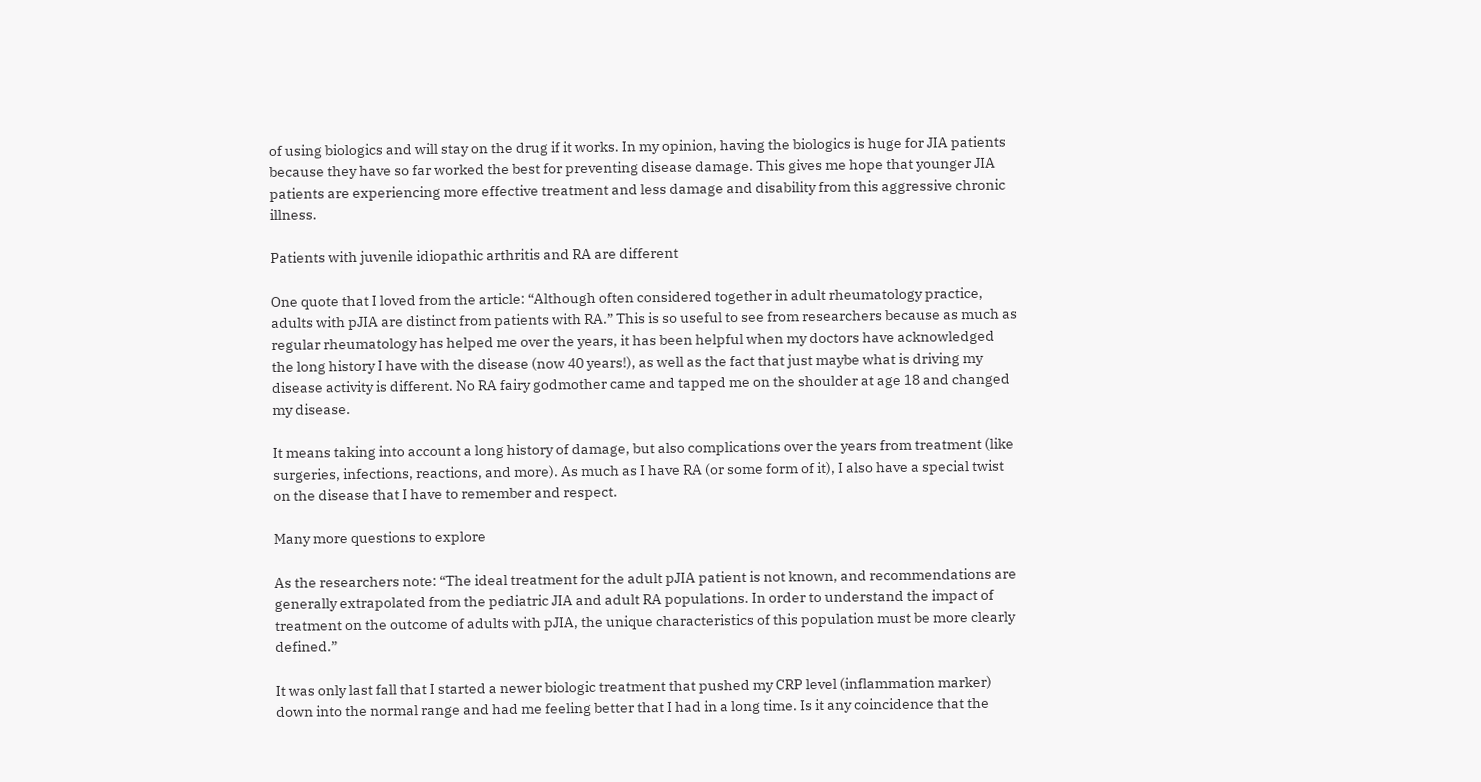of using biologics and will stay on the drug if it works. In my opinion, having the biologics is huge for JIA patients because they have so far worked the best for preventing disease damage. This gives me hope that younger JIA patients are experiencing more effective treatment and less damage and disability from this aggressive chronic illness.

Patients with juvenile idiopathic arthritis and RA are different

One quote that I loved from the article: “Although often considered together in adult rheumatology practice, adults with pJIA are distinct from patients with RA.” This is so useful to see from researchers because as much as regular rheumatology has helped me over the years, it has been helpful when my doctors have acknowledged the long history I have with the disease (now 40 years!), as well as the fact that just maybe what is driving my disease activity is different. No RA fairy godmother came and tapped me on the shoulder at age 18 and changed my disease.

It means taking into account a long history of damage, but also complications over the years from treatment (like surgeries, infections, reactions, and more). As much as I have RA (or some form of it), I also have a special twist on the disease that I have to remember and respect.

Many more questions to explore

As the researchers note: “The ideal treatment for the adult pJIA patient is not known, and recommendations are generally extrapolated from the pediatric JIA and adult RA populations. In order to understand the impact of treatment on the outcome of adults with pJIA, the unique characteristics of this population must be more clearly defined.”

It was only last fall that I started a newer biologic treatment that pushed my CRP level (inflammation marker) down into the normal range and had me feeling better that I had in a long time. Is it any coincidence that the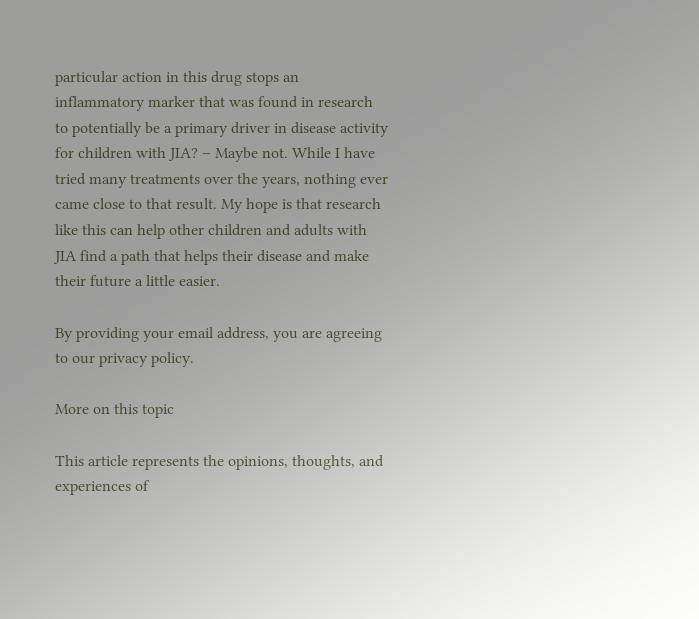particular action in this drug stops an inflammatory marker that was found in research to potentially be a primary driver in disease activity for children with JIA? – Maybe not. While I have tried many treatments over the years, nothing ever came close to that result. My hope is that research like this can help other children and adults with JIA find a path that helps their disease and make their future a little easier.

By providing your email address, you are agreeing to our privacy policy.

More on this topic

This article represents the opinions, thoughts, and experiences of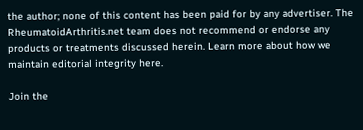the author; none of this content has been paid for by any advertiser. The RheumatoidArthritis.net team does not recommend or endorse any products or treatments discussed herein. Learn more about how we maintain editorial integrity here.

Join the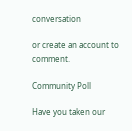conversation

or create an account to comment.

Community Poll

Have you taken our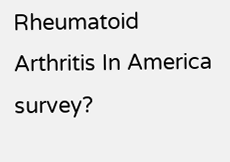Rheumatoid Arthritis In America survey?